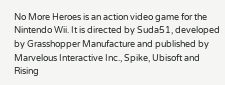No More Heroes is an action video game for the Nintendo Wii. It is directed by Suda51, developed by Grasshopper Manufacture and published by Marvelous Interactive Inc., Spike, Ubisoft and Rising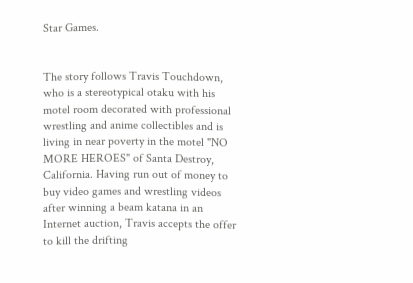Star Games.


The story follows Travis Touchdown, who is a stereotypical otaku with his motel room decorated with professional wrestling and anime collectibles and is living in near poverty in the motel "NO MORE HEROES" of Santa Destroy, California. Having run out of money to buy video games and wrestling videos after winning a beam katana in an Internet auction, Travis accepts the offer to kill the drifting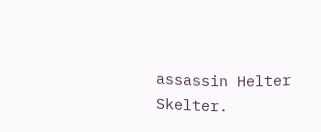assassin Helter Skelter.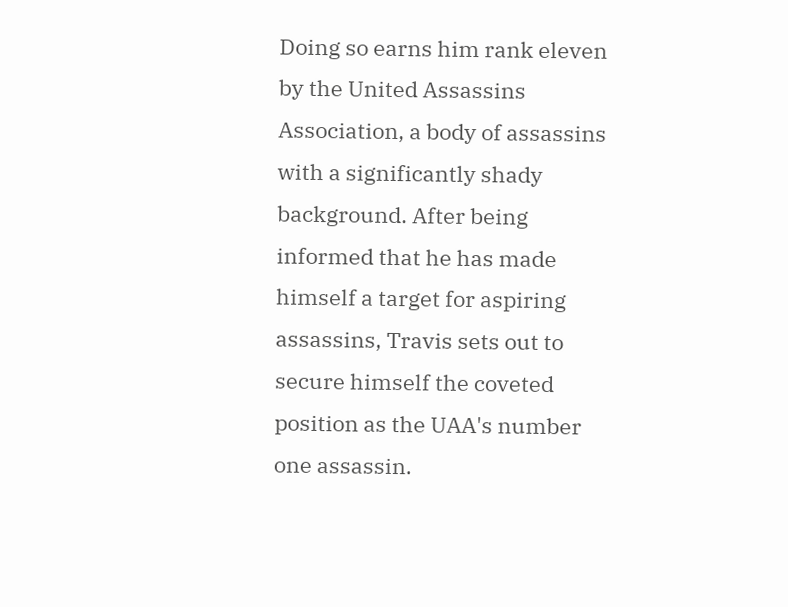Doing so earns him rank eleven by the United Assassins Association, a body of assassins with a significantly shady background. After being informed that he has made himself a target for aspiring assassins, Travis sets out to secure himself the coveted position as the UAA's number one assassin.